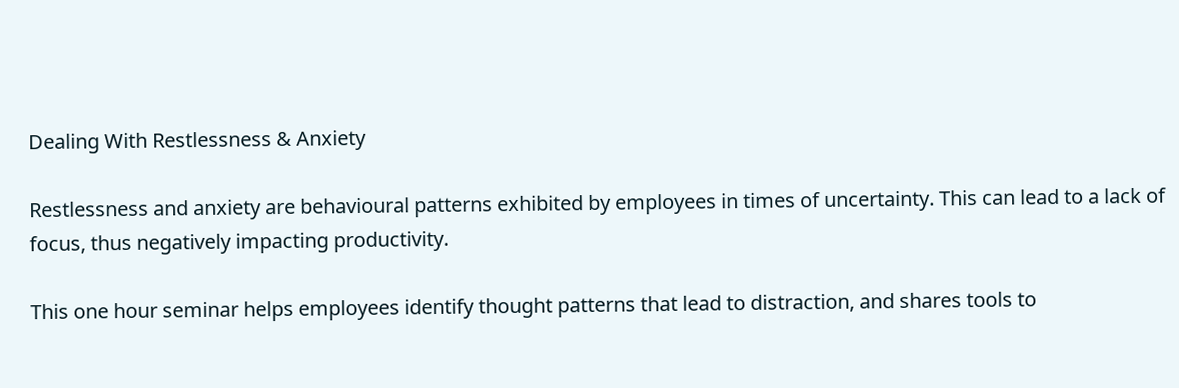Dealing With Restlessness & Anxiety

Restlessness and anxiety are behavioural patterns exhibited by employees in times of uncertainty. This can lead to a lack of focus, thus negatively impacting productivity.

This one hour seminar helps employees identify thought patterns that lead to distraction, and shares tools to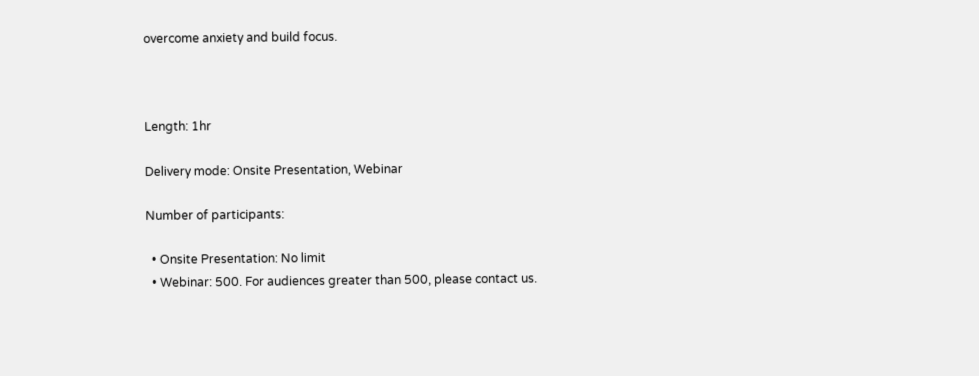overcome anxiety and build focus.



Length: 1hr

Delivery mode: Onsite Presentation, Webinar

Number of participants:

  • Onsite Presentation: No limit
  • Webinar: 500. For audiences greater than 500, please contact us.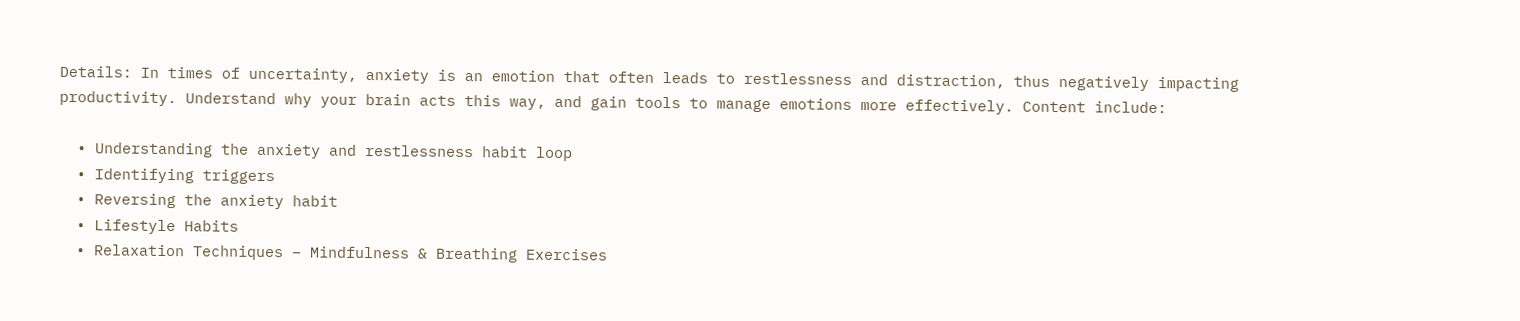Details: In times of uncertainty, anxiety is an emotion that often leads to restlessness and distraction, thus negatively impacting productivity. Understand why your brain acts this way, and gain tools to manage emotions more effectively. Content include:

  • Understanding the anxiety and restlessness habit loop
  • Identifying triggers
  • Reversing the anxiety habit
  • Lifestyle Habits
  • Relaxation Techniques – Mindfulness & Breathing Exercises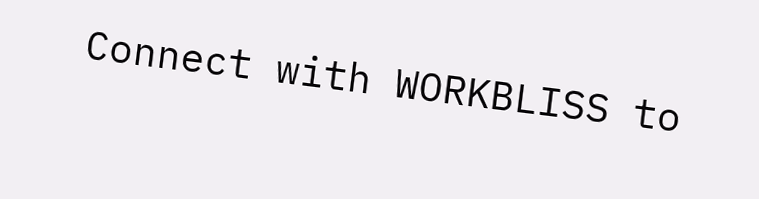Connect with WORKBLISS to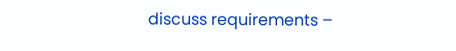discuss requirements –